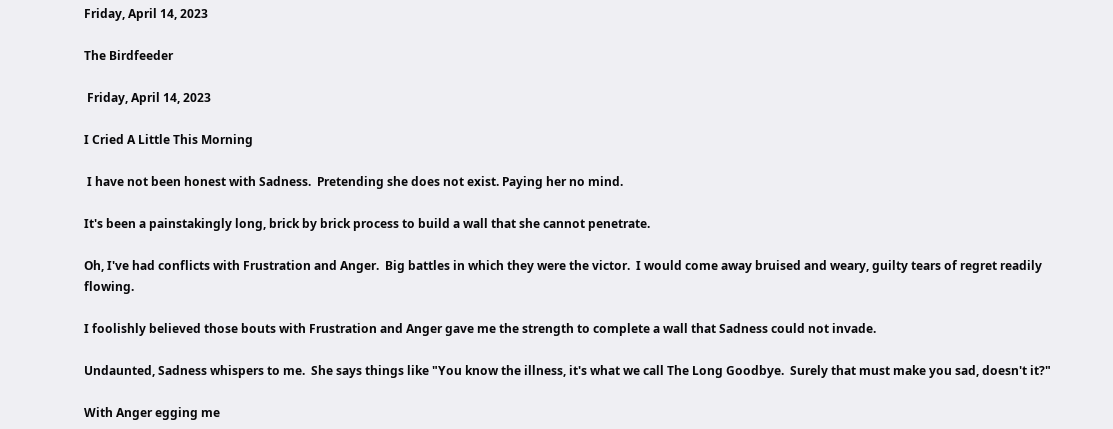Friday, April 14, 2023

The Birdfeeder

 Friday, April 14, 2023

I Cried A Little This Morning

 I have not been honest with Sadness.  Pretending she does not exist. Paying her no mind.

It's been a painstakingly long, brick by brick process to build a wall that she cannot penetrate.

Oh, I've had conflicts with Frustration and Anger.  Big battles in which they were the victor.  I would come away bruised and weary, guilty tears of regret readily flowing.

I foolishly believed those bouts with Frustration and Anger gave me the strength to complete a wall that Sadness could not invade.

Undaunted, Sadness whispers to me.  She says things like "You know the illness, it's what we call The Long Goodbye.  Surely that must make you sad, doesn't it?"

With Anger egging me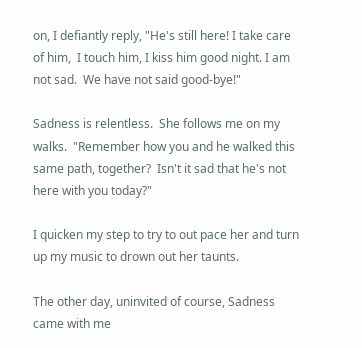on, I defiantly reply, "He's still here! I take care of him,  I touch him, I kiss him good night. I am not sad.  We have not said good-bye!"

Sadness is relentless.  She follows me on my walks.  "Remember how you and he walked this same path, together?  Isn't it sad that he's not here with you today?"

I quicken my step to try to out pace her and turn up my music to drown out her taunts.

The other day, uninvited of course, Sadness came with me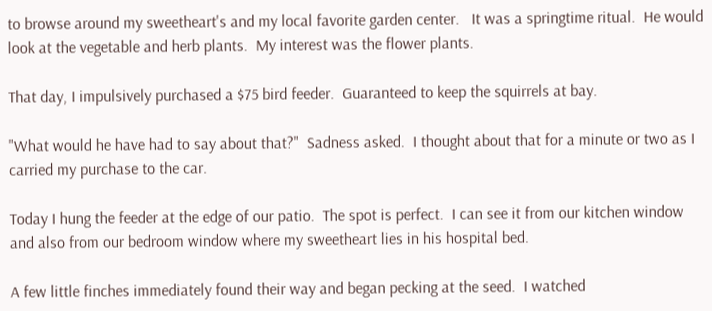to browse around my sweetheart's and my local favorite garden center.   It was a springtime ritual.  He would look at the vegetable and herb plants.  My interest was the flower plants.

That day, I impulsively purchased a $75 bird feeder.  Guaranteed to keep the squirrels at bay.

"What would he have had to say about that?"  Sadness asked.  I thought about that for a minute or two as I carried my purchase to the car.

Today I hung the feeder at the edge of our patio.  The spot is perfect.  I can see it from our kitchen window and also from our bedroom window where my sweetheart lies in his hospital bed.

A few little finches immediately found their way and began pecking at the seed.  I watched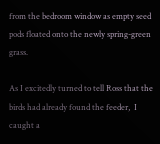from the bedroom window as empty seed pods floated onto the newly spring-green grass.

As I excitedly turned to tell Ross that the birds had already found the feeder,  I caught a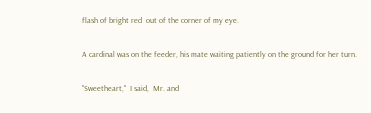flash of bright red  out of the corner of my eye.

A cardinal was on the feeder, his mate waiting patiently on the ground for her turn.

"Sweetheart,"  I said,  Mr. and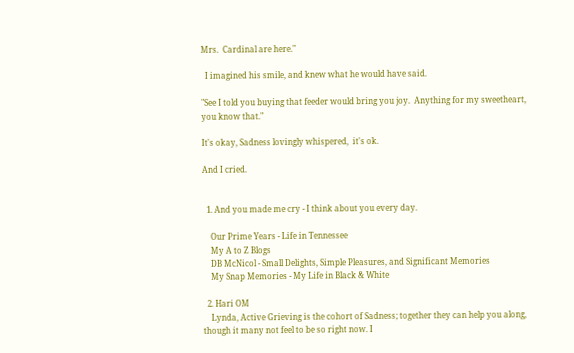Mrs.  Cardinal are here."

  I imagined his smile, and knew what he would have said.

"See I told you buying that feeder would bring you joy.  Anything for my sweetheart, you know that."

It's okay, Sadness lovingly whispered,  it's ok.

And I cried.


  1. And you made me cry - I think about you every day.

    Our Prime Years - Life in Tennessee
    My A to Z Blogs
    DB McNicol - Small Delights, Simple Pleasures, and Significant Memories
    My Snap Memories - My Life in Black & White

  2. Hari OM
    Lynda, Active Grieving is the cohort of Sadness; together they can help you along, though it many not feel to be so right now. I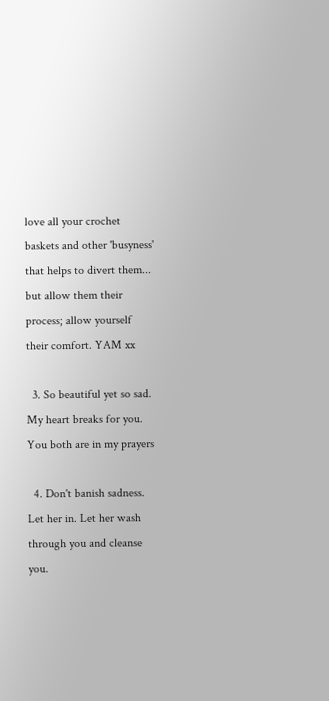love all your crochet baskets and other 'busyness' that helps to divert them... but allow them their process; allow yourself their comfort. YAM xx

  3. So beautiful yet so sad. My heart breaks for you. You both are in my prayers

  4. Don't banish sadness. Let her in. Let her wash through you and cleanse you.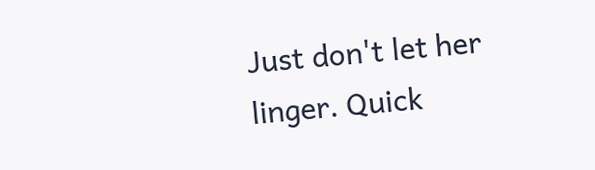Just don't let her linger. Quick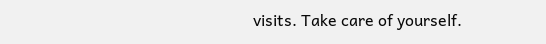visits. Take care of yourself.